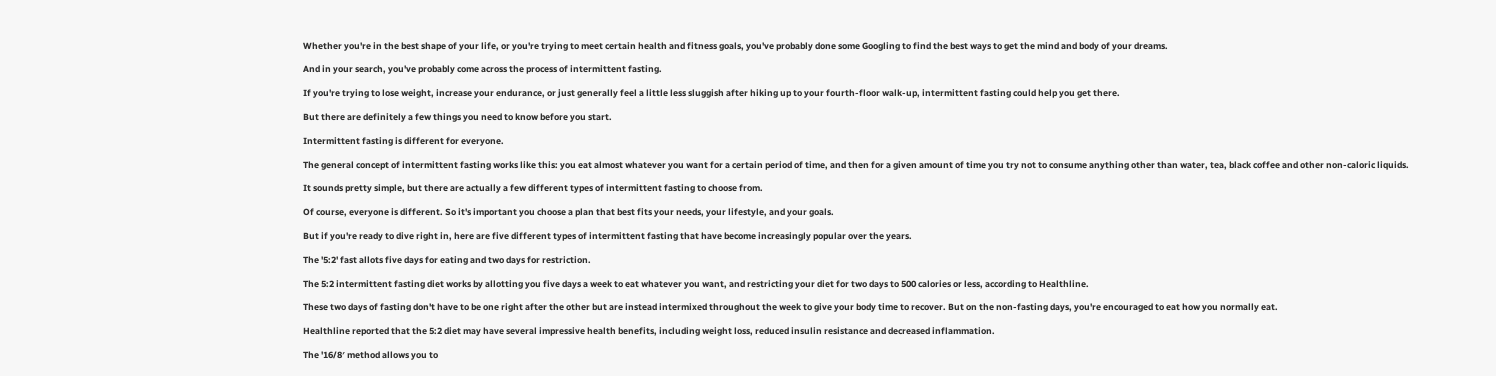Whether you're in the best shape of your life, or you're trying to meet certain health and fitness goals, you've probably done some Googling to find the best ways to get the mind and body of your dreams.

And in your search, you've probably come across the process of intermittent fasting.

If you're trying to lose weight, increase your endurance, or just generally feel a little less sluggish after hiking up to your fourth-floor walk-up, intermittent fasting could help you get there.

But there are definitely a few things you need to know before you start.

Intermittent fasting is different for everyone.

The general concept of intermittent fasting works like this: you eat almost whatever you want for a certain period of time, and then for a given amount of time you try not to consume anything other than water, tea, black coffee and other non-caloric liquids.

It sounds pretty simple, but there are actually a few different types of intermittent fasting to choose from.

Of course, everyone is different. So it's important you choose a plan that best fits your needs, your lifestyle, and your goals.

But if you're ready to dive right in, here are five different types of intermittent fasting that have become increasingly popular over the years.

The '5:2' fast allots five days for eating and two days for restriction.

The 5:2 intermittent fasting diet works by allotting you five days a week to eat whatever you want, and restricting your diet for two days to 500 calories or less, according to Healthline.

These two days of fasting don't have to be one right after the other but are instead intermixed throughout the week to give your body time to recover. But on the non-fasting days, you're encouraged to eat how you normally eat.

Healthline reported that the 5:2 diet may have several impressive health benefits, including weight loss, reduced insulin resistance and decreased inflammation.

The '16/8′ method allows you to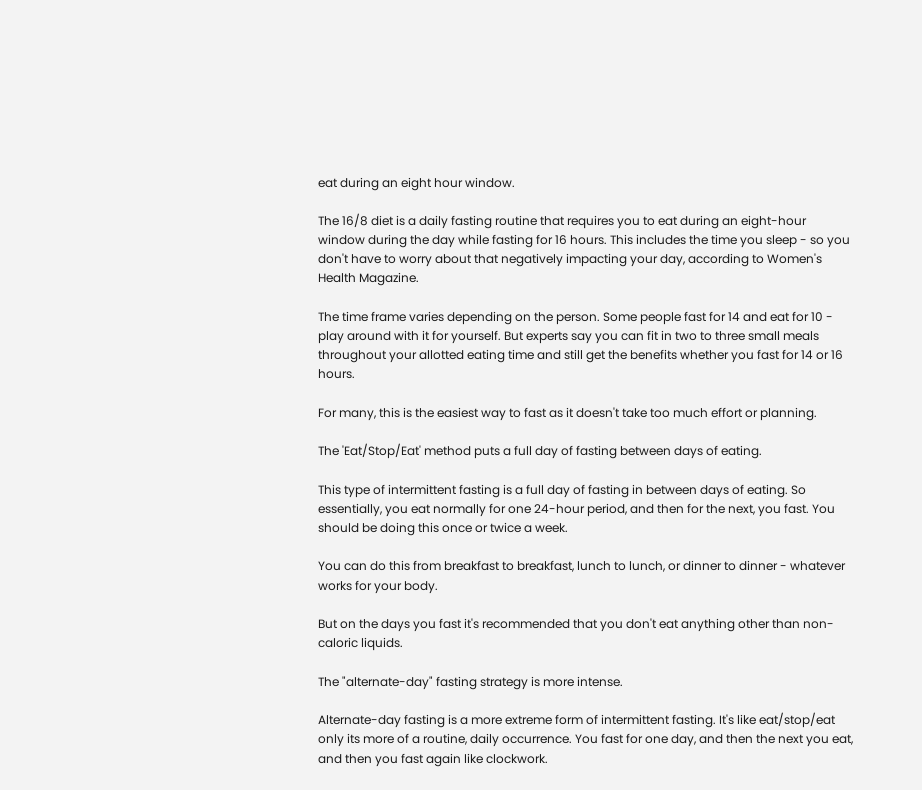eat during an eight hour window.

The 16/8 diet is a daily fasting routine that requires you to eat during an eight-hour window during the day while fasting for 16 hours. This includes the time you sleep - so you don't have to worry about that negatively impacting your day, according to Women's Health Magazine.

The time frame varies depending on the person. Some people fast for 14 and eat for 10 - play around with it for yourself. But experts say you can fit in two to three small meals throughout your allotted eating time and still get the benefits whether you fast for 14 or 16 hours.

For many, this is the easiest way to fast as it doesn't take too much effort or planning.

The 'Eat/Stop/Eat' method puts a full day of fasting between days of eating.

This type of intermittent fasting is a full day of fasting in between days of eating. So essentially, you eat normally for one 24-hour period, and then for the next, you fast. You should be doing this once or twice a week.

You can do this from breakfast to breakfast, lunch to lunch, or dinner to dinner - whatever works for your body.

But on the days you fast it's recommended that you don't eat anything other than non-caloric liquids.

The "alternate-day" fasting strategy is more intense.

Alternate-day fasting is a more extreme form of intermittent fasting. It's like eat/stop/eat only its more of a routine, daily occurrence. You fast for one day, and then the next you eat, and then you fast again like clockwork.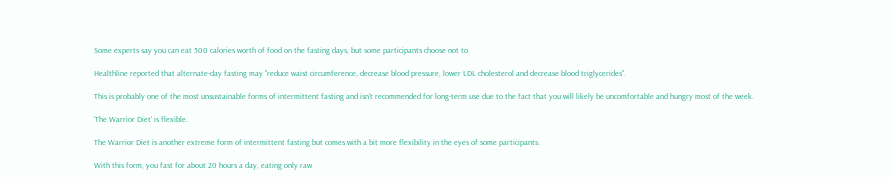Some experts say you can eat 500 calories worth of food on the fasting days, but some participants choose not to.

Healthline reported that alternate-day fasting may "reduce waist circumference, decrease blood pressure, lower LDL cholesterol and decrease blood triglycerides".

This is probably one of the most unsustainable forms of intermittent fasting and isn't recommended for long-term use due to the fact that you will likely be uncomfortable and hungry most of the week.

'The Warrior Diet' is flexible.

The Warrior Diet is another extreme form of intermittent fasting but comes with a bit more flexibility in the eyes of some participants.

With this form, you fast for about 20 hours a day, eating only raw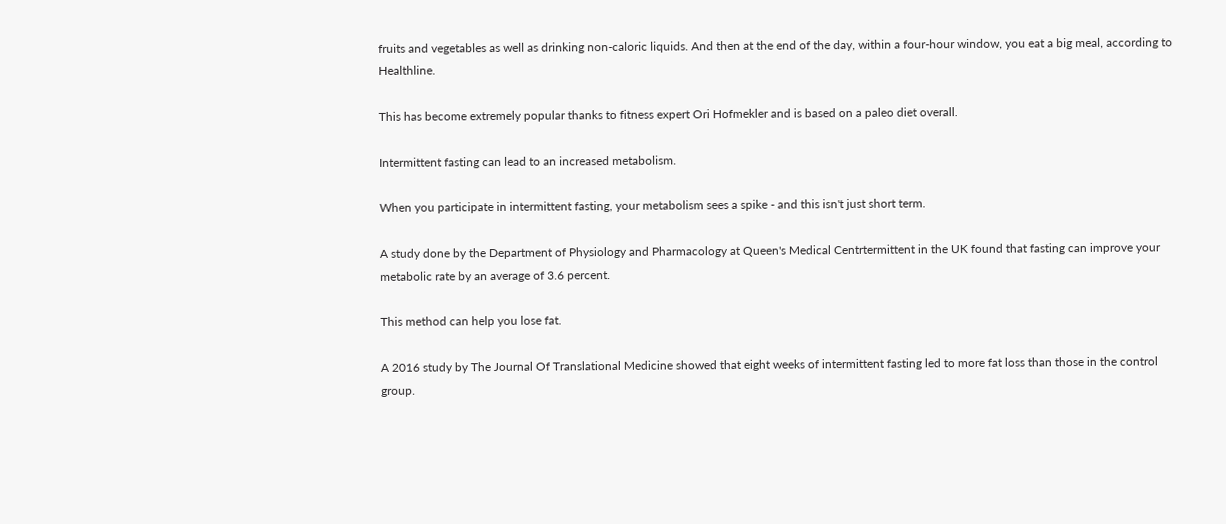fruits and vegetables as well as drinking non-caloric liquids. And then at the end of the day, within a four-hour window, you eat a big meal, according to Healthline.

This has become extremely popular thanks to fitness expert Ori Hofmekler and is based on a paleo diet overall.

Intermittent fasting can lead to an increased metabolism.

When you participate in intermittent fasting, your metabolism sees a spike - and this isn't just short term.

A study done by the Department of Physiology and Pharmacology at Queen's Medical Centrtermittent in the UK found that fasting can improve your metabolic rate by an average of 3.6 percent.

This method can help you lose fat.

A 2016 study by The Journal Of Translational Medicine showed that eight weeks of intermittent fasting led to more fat loss than those in the control group.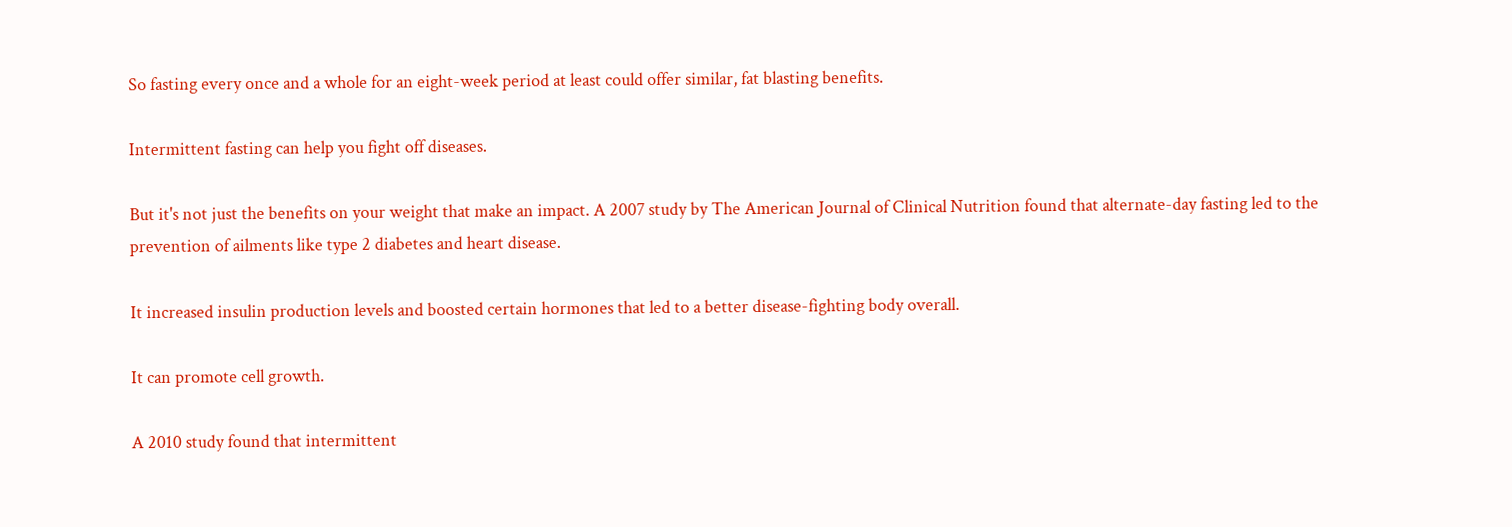So fasting every once and a whole for an eight-week period at least could offer similar, fat blasting benefits.

Intermittent fasting can help you fight off diseases.

But it's not just the benefits on your weight that make an impact. A 2007 study by The American Journal of Clinical Nutrition found that alternate-day fasting led to the prevention of ailments like type 2 diabetes and heart disease.

It increased insulin production levels and boosted certain hormones that led to a better disease-fighting body overall.

It can promote cell growth.

A 2010 study found that intermittent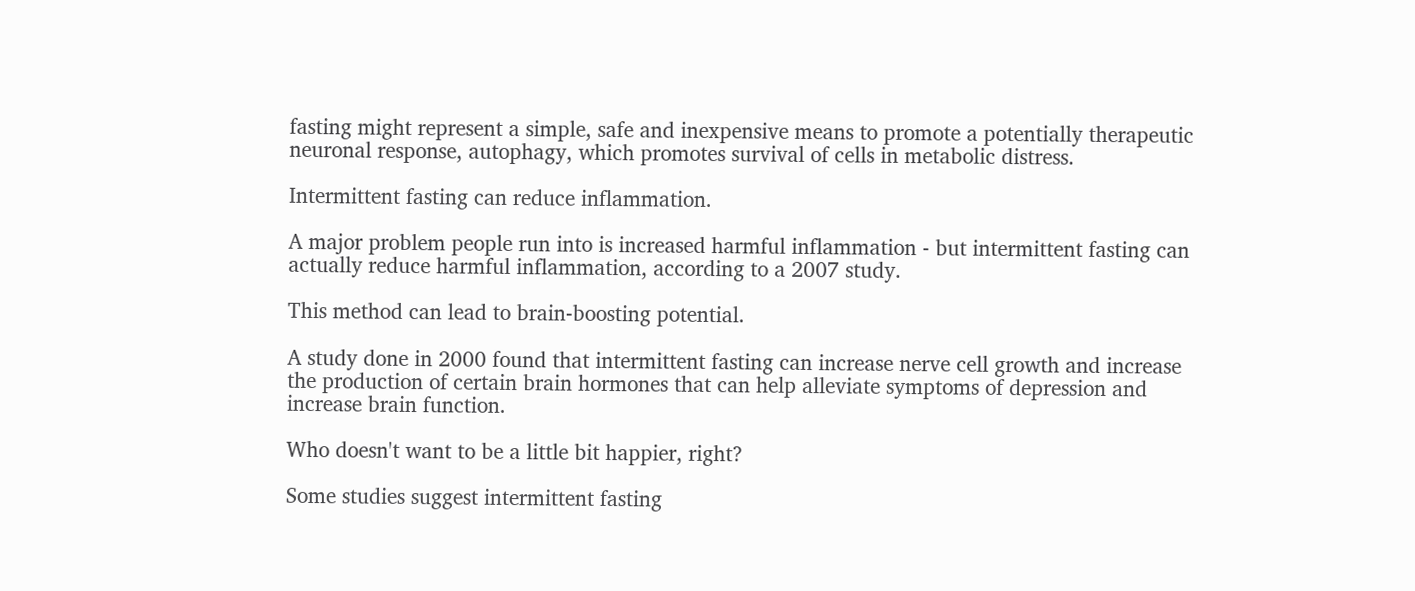fasting might represent a simple, safe and inexpensive means to promote a potentially therapeutic neuronal response, autophagy, which promotes survival of cells in metabolic distress.

Intermittent fasting can reduce inflammation.

A major problem people run into is increased harmful inflammation - but intermittent fasting can actually reduce harmful inflammation, according to a 2007 study.

This method can lead to brain-boosting potential.

A study done in 2000 found that intermittent fasting can increase nerve cell growth and increase the production of certain brain hormones that can help alleviate symptoms of depression and increase brain function.

Who doesn't want to be a little bit happier, right?

Some studies suggest intermittent fasting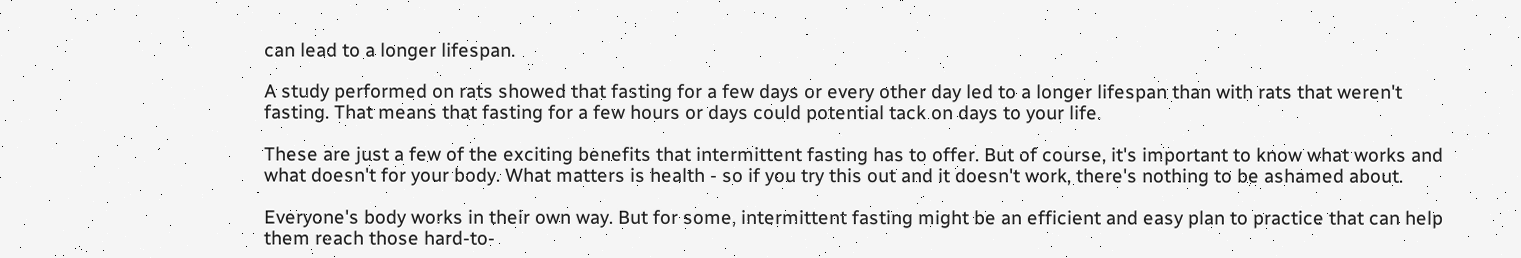can lead to a longer lifespan.

A study performed on rats showed that fasting for a few days or every other day led to a longer lifespan than with rats that weren't fasting. That means that fasting for a few hours or days could potential tack on days to your life.

These are just a few of the exciting benefits that intermittent fasting has to offer. But of course, it's important to know what works and what doesn't for your body. What matters is health - so if you try this out and it doesn't work, there's nothing to be ashamed about.

Everyone's body works in their own way. But for some, intermittent fasting might be an efficient and easy plan to practice that can help them reach those hard-to-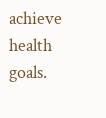achieve health goals.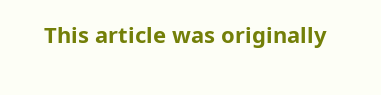This article was originally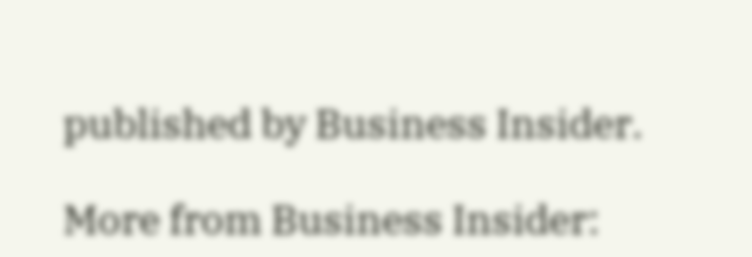published by Business Insider.

More from Business Insider: